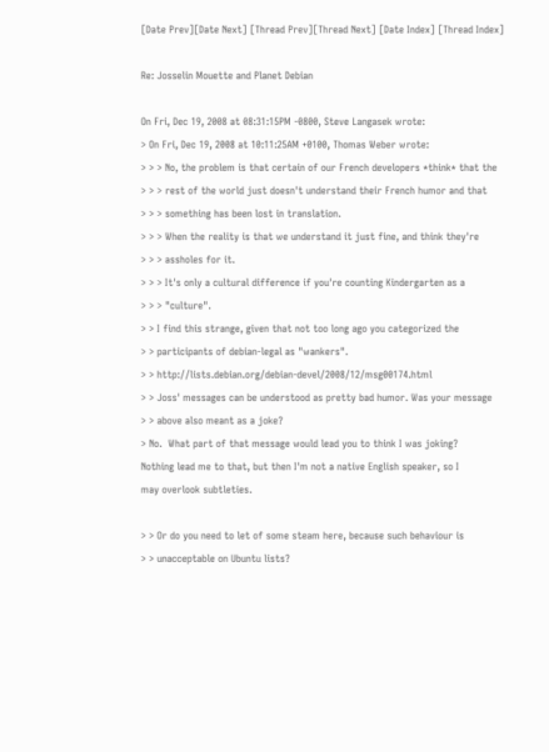[Date Prev][Date Next] [Thread Prev][Thread Next] [Date Index] [Thread Index]

Re: Josselin Mouette and Planet Debian

On Fri, Dec 19, 2008 at 08:31:15PM -0800, Steve Langasek wrote:
> On Fri, Dec 19, 2008 at 10:11:25AM +0100, Thomas Weber wrote:
> > > No, the problem is that certain of our French developers *think* that the
> > > rest of the world just doesn't understand their French humor and that
> > > something has been lost in translation.
> > > When the reality is that we understand it just fine, and think they're
> > > assholes for it.
> > > It's only a cultural difference if you're counting Kindergarten as a
> > > "culture".
> > I find this strange, given that not too long ago you categorized the
> > participants of debian-legal as "wankers".
> > http://lists.debian.org/debian-devel/2008/12/msg00174.html
> > Joss' messages can be understood as pretty bad humor. Was your message
> > above also meant as a joke?
> No.  What part of that message would lead you to think I was joking?
Nothing lead me to that, but then I'm not a native English speaker, so I
may overlook subtleties.

> > Or do you need to let of some steam here, because such behaviour is
> > unacceptable on Ubuntu lists?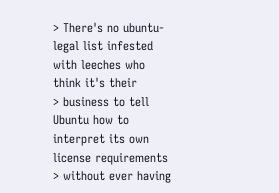> There's no ubuntu-legal list infested with leeches who think it's their
> business to tell Ubuntu how to interpret its own license requirements
> without ever having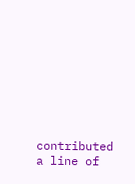contributed a line of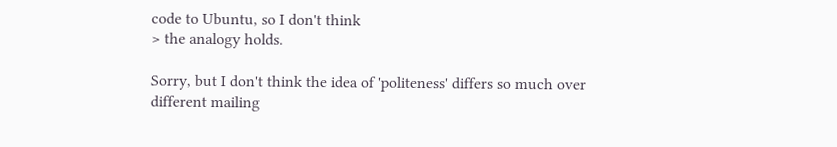code to Ubuntu, so I don't think
> the analogy holds.

Sorry, but I don't think the idea of 'politeness' differs so much over
different mailing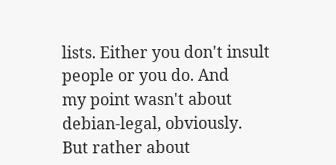lists. Either you don't insult people or you do. And
my point wasn't about debian-legal, obviously. But rather about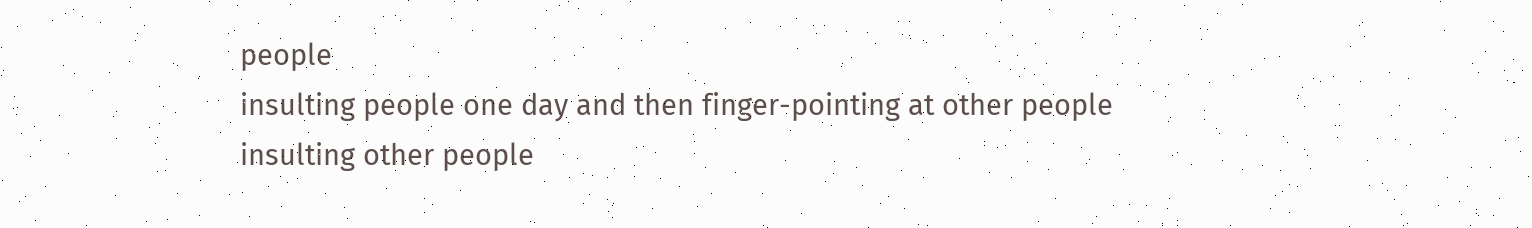people
insulting people one day and then finger-pointing at other people
insulting other people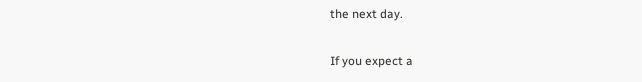the next day.

If you expect a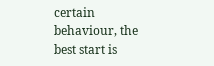certain behaviour, the best start is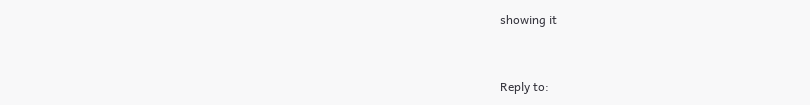showing it


Reply to: